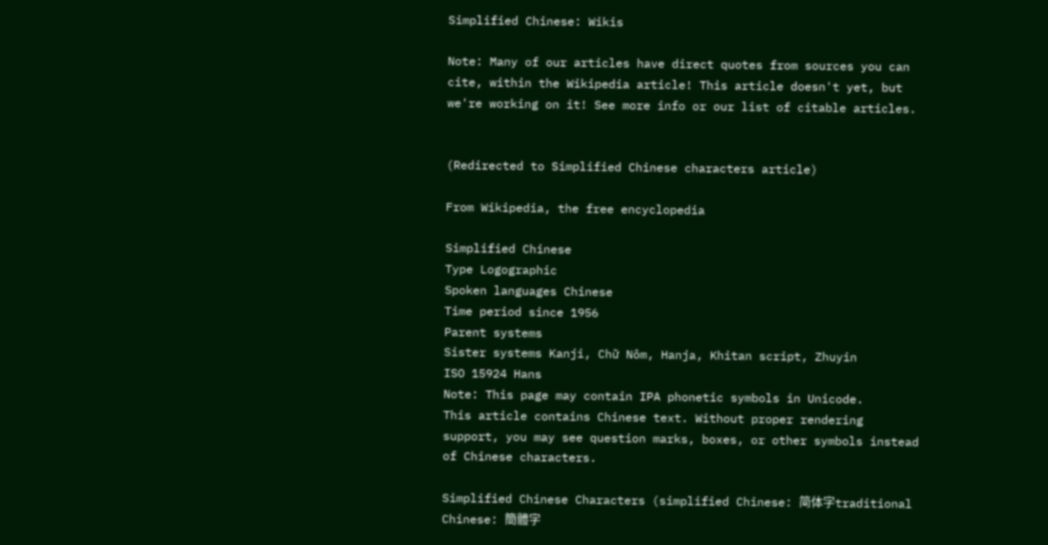Simplified Chinese: Wikis

Note: Many of our articles have direct quotes from sources you can cite, within the Wikipedia article! This article doesn't yet, but we're working on it! See more info or our list of citable articles.


(Redirected to Simplified Chinese characters article)

From Wikipedia, the free encyclopedia

Simplified Chinese
Type Logographic
Spoken languages Chinese
Time period since 1956
Parent systems
Sister systems Kanji, Chữ Nôm, Hanja, Khitan script, Zhuyin
ISO 15924 Hans
Note: This page may contain IPA phonetic symbols in Unicode.
This article contains Chinese text. Without proper rendering support, you may see question marks, boxes, or other symbols instead of Chinese characters.

Simplified Chinese Characters (simplified Chinese: 简体字traditional Chinese: 簡體字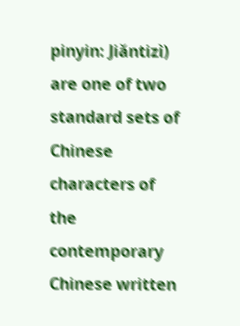pinyin: Jiǎntizì) are one of two standard sets of Chinese characters of the contemporary Chinese written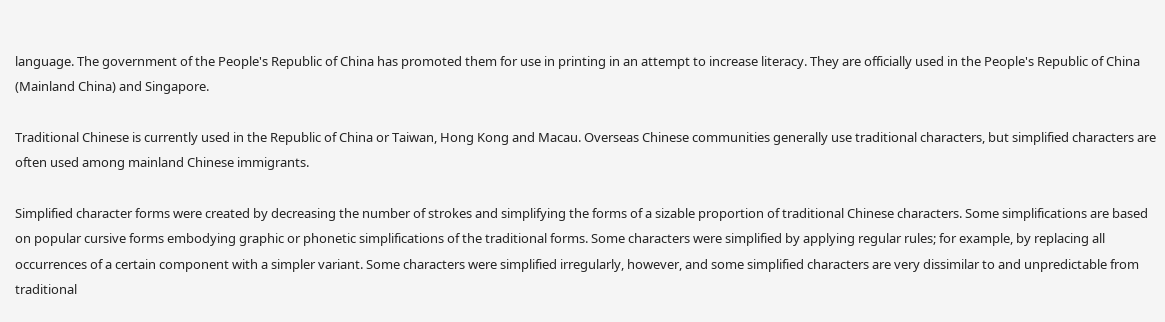language. The government of the People's Republic of China has promoted them for use in printing in an attempt to increase literacy. They are officially used in the People's Republic of China (Mainland China) and Singapore.

Traditional Chinese is currently used in the Republic of China or Taiwan, Hong Kong and Macau. Overseas Chinese communities generally use traditional characters, but simplified characters are often used among mainland Chinese immigrants.

Simplified character forms were created by decreasing the number of strokes and simplifying the forms of a sizable proportion of traditional Chinese characters. Some simplifications are based on popular cursive forms embodying graphic or phonetic simplifications of the traditional forms. Some characters were simplified by applying regular rules; for example, by replacing all occurrences of a certain component with a simpler variant. Some characters were simplified irregularly, however, and some simplified characters are very dissimilar to and unpredictable from traditional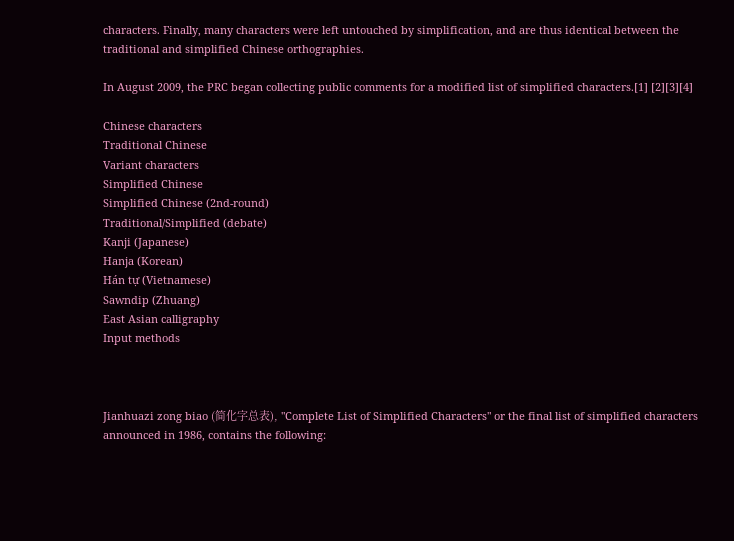characters. Finally, many characters were left untouched by simplification, and are thus identical between the traditional and simplified Chinese orthographies.

In August 2009, the PRC began collecting public comments for a modified list of simplified characters.[1] [2][3][4]

Chinese characters
Traditional Chinese
Variant characters
Simplified Chinese
Simplified Chinese (2nd-round)
Traditional/Simplified (debate)
Kanji (Japanese)
Hanja (Korean)
Hán tự (Vietnamese)
Sawndip (Zhuang)
East Asian calligraphy
Input methods



Jianhuazi zong biao (简化字总表), "Complete List of Simplified Characters" or the final list of simplified characters announced in 1986, contains the following: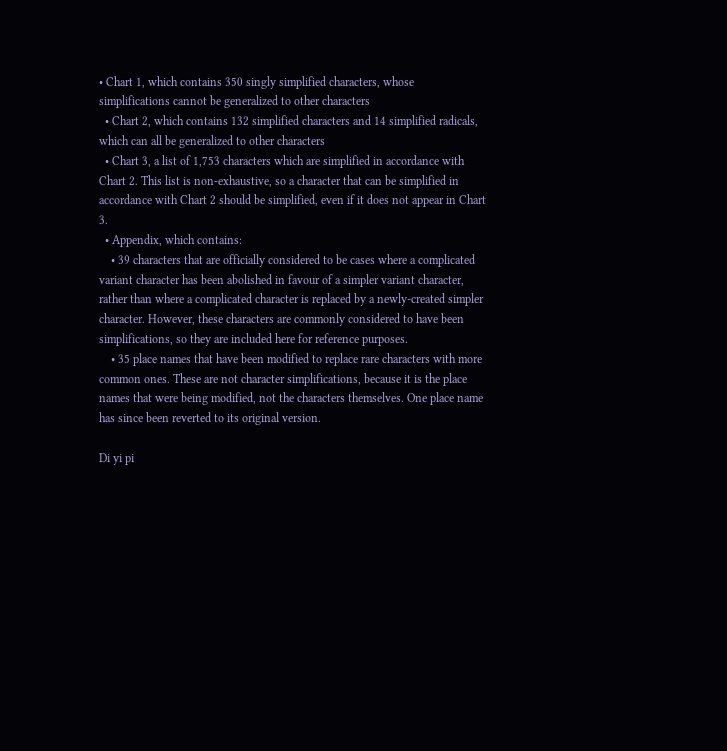• Chart 1, which contains 350 singly simplified characters, whose simplifications cannot be generalized to other characters
  • Chart 2, which contains 132 simplified characters and 14 simplified radicals, which can all be generalized to other characters
  • Chart 3, a list of 1,753 characters which are simplified in accordance with Chart 2. This list is non-exhaustive, so a character that can be simplified in accordance with Chart 2 should be simplified, even if it does not appear in Chart 3.
  • Appendix, which contains:
    • 39 characters that are officially considered to be cases where a complicated variant character has been abolished in favour of a simpler variant character, rather than where a complicated character is replaced by a newly-created simpler character. However, these characters are commonly considered to have been simplifications, so they are included here for reference purposes.
    • 35 place names that have been modified to replace rare characters with more common ones. These are not character simplifications, because it is the place names that were being modified, not the characters themselves. One place name has since been reverted to its original version.

Di yi pi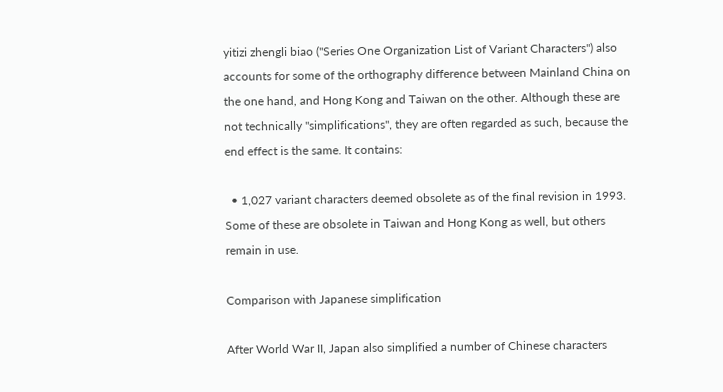yitizi zhengli biao ("Series One Organization List of Variant Characters") also accounts for some of the orthography difference between Mainland China on the one hand, and Hong Kong and Taiwan on the other. Although these are not technically "simplifications", they are often regarded as such, because the end effect is the same. It contains:

  • 1,027 variant characters deemed obsolete as of the final revision in 1993. Some of these are obsolete in Taiwan and Hong Kong as well, but others remain in use.

Comparison with Japanese simplification

After World War II, Japan also simplified a number of Chinese characters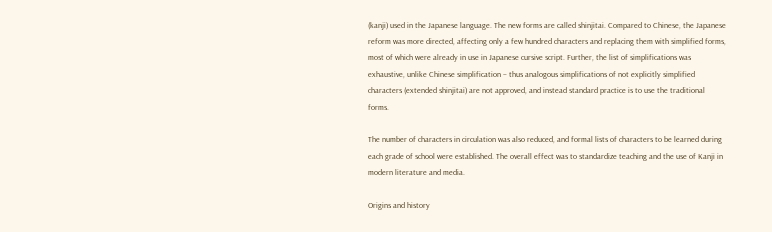(kanji) used in the Japanese language. The new forms are called shinjitai. Compared to Chinese, the Japanese reform was more directed, affecting only a few hundred characters and replacing them with simplified forms, most of which were already in use in Japanese cursive script. Further, the list of simplifications was exhaustive, unlike Chinese simplification – thus analogous simplifications of not explicitly simplified characters (extended shinjitai) are not approved, and instead standard practice is to use the traditional forms.

The number of characters in circulation was also reduced, and formal lists of characters to be learned during each grade of school were established. The overall effect was to standardize teaching and the use of Kanji in modern literature and media.

Origins and history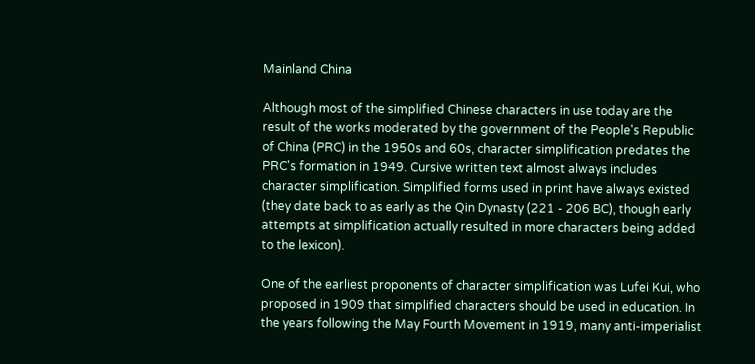Mainland China

Although most of the simplified Chinese characters in use today are the result of the works moderated by the government of the People's Republic of China (PRC) in the 1950s and 60s, character simplification predates the PRC's formation in 1949. Cursive written text almost always includes character simplification. Simplified forms used in print have always existed (they date back to as early as the Qin Dynasty (221 - 206 BC), though early attempts at simplification actually resulted in more characters being added to the lexicon).

One of the earliest proponents of character simplification was Lufei Kui, who proposed in 1909 that simplified characters should be used in education. In the years following the May Fourth Movement in 1919, many anti-imperialist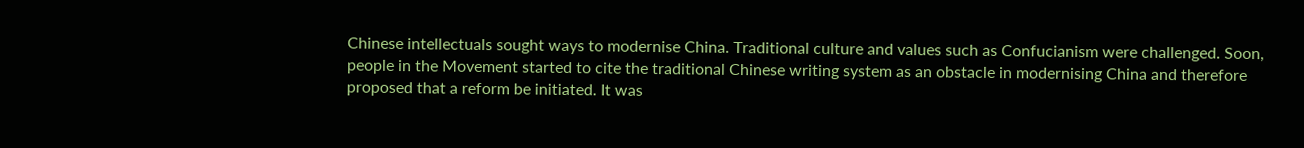Chinese intellectuals sought ways to modernise China. Traditional culture and values such as Confucianism were challenged. Soon, people in the Movement started to cite the traditional Chinese writing system as an obstacle in modernising China and therefore proposed that a reform be initiated. It was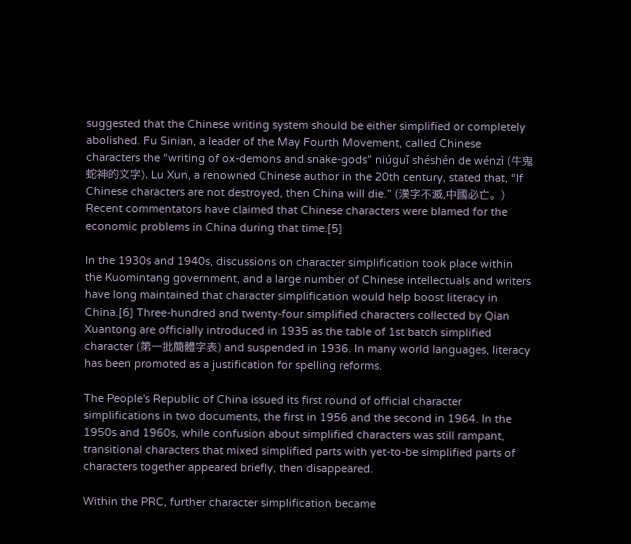suggested that the Chinese writing system should be either simplified or completely abolished. Fu Sinian, a leader of the May Fourth Movement, called Chinese characters the “writing of ox-demons and snake-gods” niúguǐ shéshén de wénzì (牛鬼蛇神的文字). Lu Xun, a renowned Chinese author in the 20th century, stated that, “If Chinese characters are not destroyed, then China will die.” (漢字不滅,中國必亡。) Recent commentators have claimed that Chinese characters were blamed for the economic problems in China during that time.[5]

In the 1930s and 1940s, discussions on character simplification took place within the Kuomintang government, and a large number of Chinese intellectuals and writers have long maintained that character simplification would help boost literacy in China.[6] Three-hundred and twenty-four simplified characters collected by Qian Xuantong are officially introduced in 1935 as the table of 1st batch simplified character (第一批簡體字表) and suspended in 1936. In many world languages, literacy has been promoted as a justification for spelling reforms.

The People's Republic of China issued its first round of official character simplifications in two documents, the first in 1956 and the second in 1964. In the 1950s and 1960s, while confusion about simplified characters was still rampant, transitional characters that mixed simplified parts with yet-to-be simplified parts of characters together appeared briefly, then disappeared.

Within the PRC, further character simplification became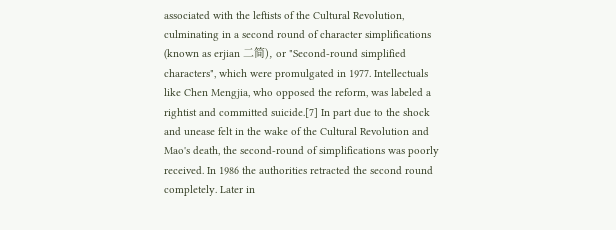associated with the leftists of the Cultural Revolution, culminating in a second round of character simplifications (known as erjian 二简), or "Second-round simplified characters", which were promulgated in 1977. Intellectuals like Chen Mengjia, who opposed the reform, was labeled a rightist and committed suicide.[7] In part due to the shock and unease felt in the wake of the Cultural Revolution and Mao's death, the second-round of simplifications was poorly received. In 1986 the authorities retracted the second round completely. Later in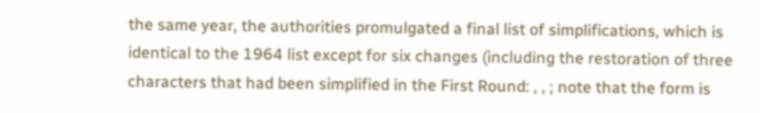the same year, the authorities promulgated a final list of simplifications, which is identical to the 1964 list except for six changes (including the restoration of three characters that had been simplified in the First Round: , , ; note that the form is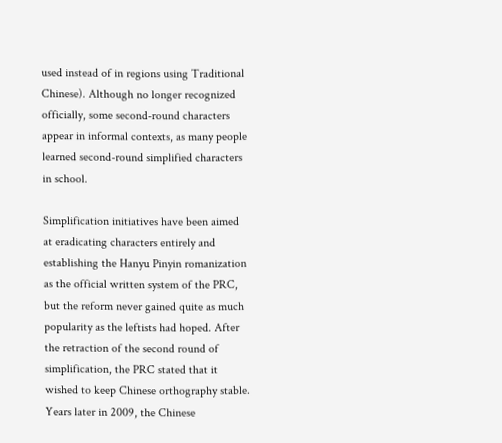used instead of in regions using Traditional Chinese). Although no longer recognized officially, some second-round characters appear in informal contexts, as many people learned second-round simplified characters in school.

Simplification initiatives have been aimed at eradicating characters entirely and establishing the Hanyu Pinyin romanization as the official written system of the PRC, but the reform never gained quite as much popularity as the leftists had hoped. After the retraction of the second round of simplification, the PRC stated that it wished to keep Chinese orthography stable. Years later in 2009, the Chinese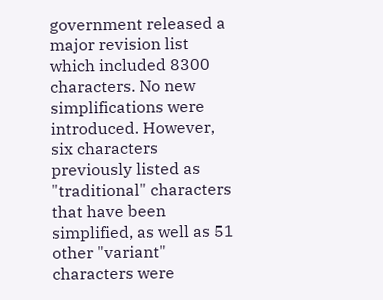government released a major revision list which included 8300 characters. No new simplifications were introduced. However, six characters previously listed as "traditional" characters that have been simplified, as well as 51 other "variant" characters were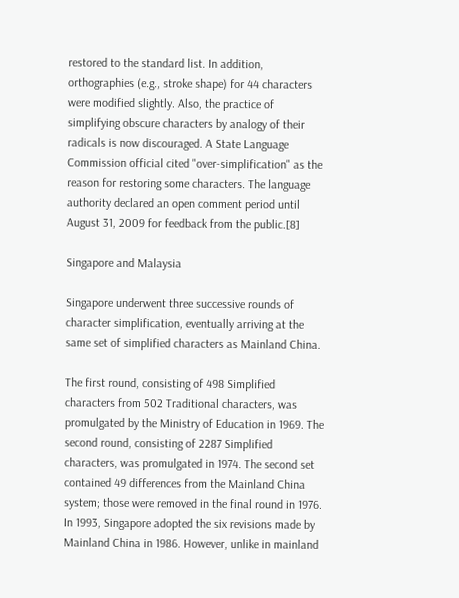restored to the standard list. In addition, orthographies (e.g., stroke shape) for 44 characters were modified slightly. Also, the practice of simplifying obscure characters by analogy of their radicals is now discouraged. A State Language Commission official cited "over-simplification" as the reason for restoring some characters. The language authority declared an open comment period until August 31, 2009 for feedback from the public.[8]

Singapore and Malaysia

Singapore underwent three successive rounds of character simplification, eventually arriving at the same set of simplified characters as Mainland China.

The first round, consisting of 498 Simplified characters from 502 Traditional characters, was promulgated by the Ministry of Education in 1969. The second round, consisting of 2287 Simplified characters, was promulgated in 1974. The second set contained 49 differences from the Mainland China system; those were removed in the final round in 1976. In 1993, Singapore adopted the six revisions made by Mainland China in 1986. However, unlike in mainland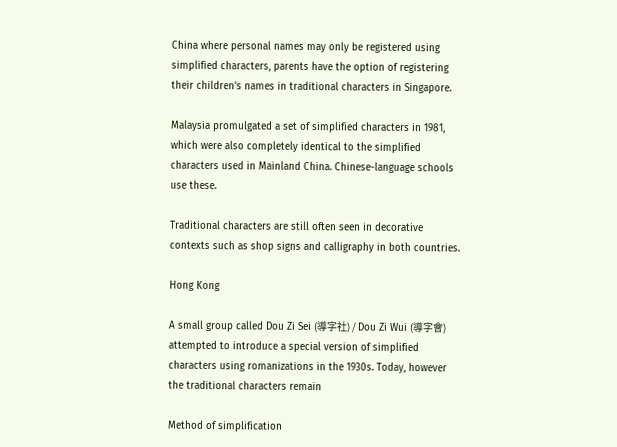China where personal names may only be registered using simplified characters, parents have the option of registering their children's names in traditional characters in Singapore.

Malaysia promulgated a set of simplified characters in 1981, which were also completely identical to the simplified characters used in Mainland China. Chinese-language schools use these.

Traditional characters are still often seen in decorative contexts such as shop signs and calligraphy in both countries.

Hong Kong

A small group called Dou Zi Sei (導字社) / Dou Zi Wui (導字會) attempted to introduce a special version of simplified characters using romanizations in the 1930s. Today, however the traditional characters remain

Method of simplification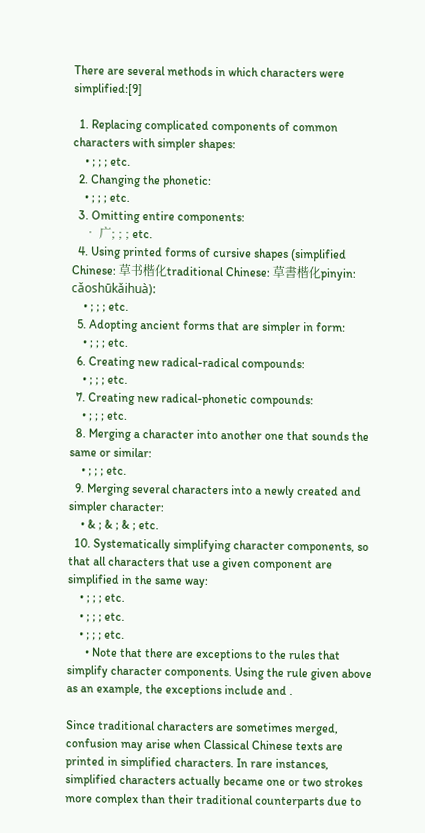There are several methods in which characters were simplified:[9]

  1. Replacing complicated components of common characters with simpler shapes:
    • ; ; ; etc.
  2. Changing the phonetic:
    • ; ; ; etc.
  3. Omitting entire components:
    • 广; ; ; etc.
  4. Using printed forms of cursive shapes (simplified Chinese: 草书楷化traditional Chinese: 草書楷化pinyin: cǎoshūkǎihuà):
    • ; ; ; etc.
  5. Adopting ancient forms that are simpler in form:
    • ; ; ; etc.
  6. Creating new radical-radical compounds:
    • ; ; ; etc.
  7. Creating new radical-phonetic compounds:
    • ; ; ; etc.
  8. Merging a character into another one that sounds the same or similar:
    • ; ; ; etc.
  9. Merging several characters into a newly created and simpler character:
    • & ; & ; & ; etc.
  10. Systematically simplifying character components, so that all characters that use a given component are simplified in the same way:
    • ; ; ; etc.
    • ; ; ; etc.
    • ; ; ; etc.
      • Note that there are exceptions to the rules that simplify character components. Using the rule given above as an example, the exceptions include and .

Since traditional characters are sometimes merged, confusion may arise when Classical Chinese texts are printed in simplified characters. In rare instances, simplified characters actually became one or two strokes more complex than their traditional counterparts due to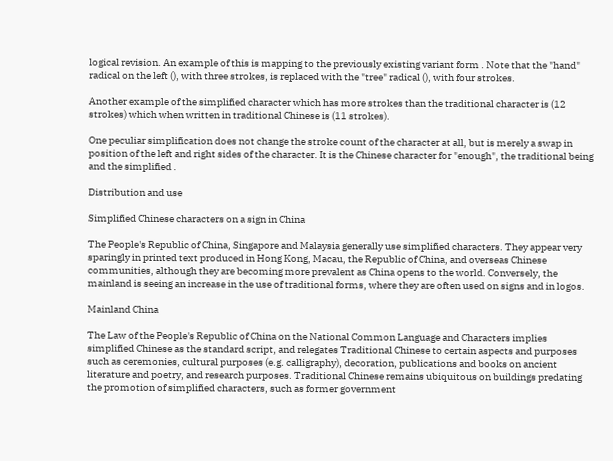logical revision. An example of this is mapping to the previously existing variant form . Note that the "hand" radical on the left (), with three strokes, is replaced with the "tree" radical (), with four strokes.

Another example of the simplified character which has more strokes than the traditional character is (12 strokes) which when written in traditional Chinese is (11 strokes).

One peculiar simplification does not change the stroke count of the character at all, but is merely a swap in position of the left and right sides of the character. It is the Chinese character for "enough", the traditional being and the simplified .

Distribution and use

Simplified Chinese characters on a sign in China

The People's Republic of China, Singapore and Malaysia generally use simplified characters. They appear very sparingly in printed text produced in Hong Kong, Macau, the Republic of China, and overseas Chinese communities, although they are becoming more prevalent as China opens to the world. Conversely, the mainland is seeing an increase in the use of traditional forms, where they are often used on signs and in logos.

Mainland China

The Law of the People's Republic of China on the National Common Language and Characters implies simplified Chinese as the standard script, and relegates Traditional Chinese to certain aspects and purposes such as ceremonies, cultural purposes (e.g. calligraphy), decoration, publications and books on ancient literature and poetry, and research purposes. Traditional Chinese remains ubiquitous on buildings predating the promotion of simplified characters, such as former government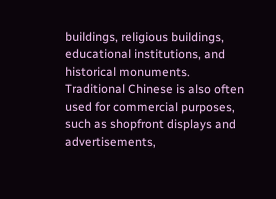buildings, religious buildings, educational institutions, and historical monuments. Traditional Chinese is also often used for commercial purposes, such as shopfront displays and advertisements,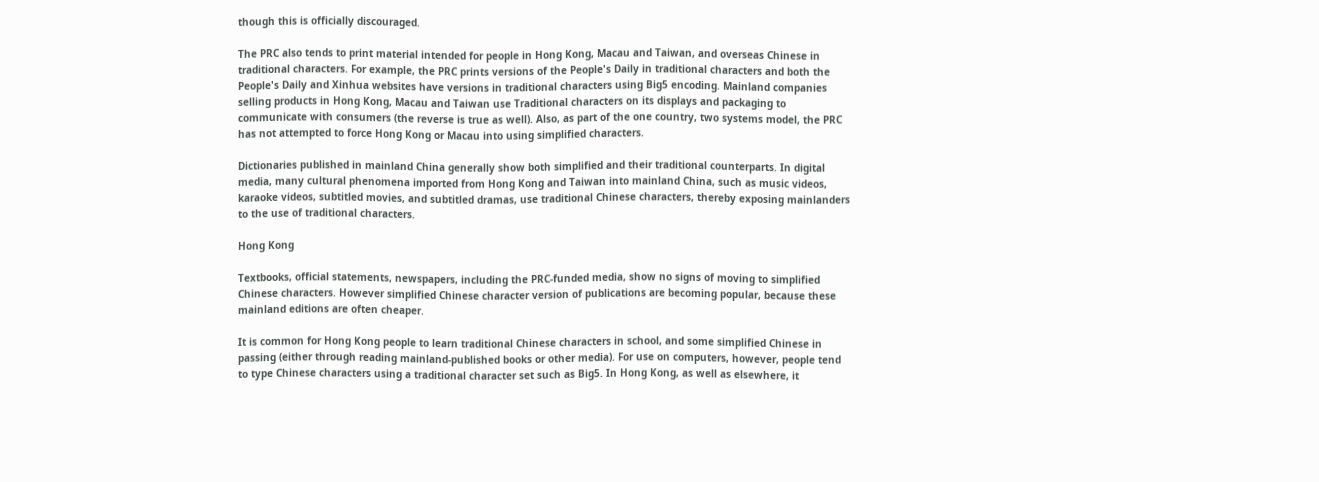though this is officially discouraged.

The PRC also tends to print material intended for people in Hong Kong, Macau and Taiwan, and overseas Chinese in traditional characters. For example, the PRC prints versions of the People's Daily in traditional characters and both the People's Daily and Xinhua websites have versions in traditional characters using Big5 encoding. Mainland companies selling products in Hong Kong, Macau and Taiwan use Traditional characters on its displays and packaging to communicate with consumers (the reverse is true as well). Also, as part of the one country, two systems model, the PRC has not attempted to force Hong Kong or Macau into using simplified characters.

Dictionaries published in mainland China generally show both simplified and their traditional counterparts. In digital media, many cultural phenomena imported from Hong Kong and Taiwan into mainland China, such as music videos, karaoke videos, subtitled movies, and subtitled dramas, use traditional Chinese characters, thereby exposing mainlanders to the use of traditional characters.

Hong Kong

Textbooks, official statements, newspapers, including the PRC-funded media, show no signs of moving to simplified Chinese characters. However simplified Chinese character version of publications are becoming popular, because these mainland editions are often cheaper.

It is common for Hong Kong people to learn traditional Chinese characters in school, and some simplified Chinese in passing (either through reading mainland-published books or other media). For use on computers, however, people tend to type Chinese characters using a traditional character set such as Big5. In Hong Kong, as well as elsewhere, it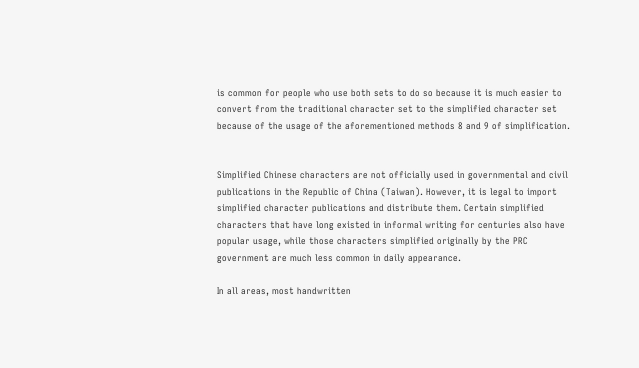is common for people who use both sets to do so because it is much easier to convert from the traditional character set to the simplified character set because of the usage of the aforementioned methods 8 and 9 of simplification.


Simplified Chinese characters are not officially used in governmental and civil publications in the Republic of China (Taiwan). However, it is legal to import simplified character publications and distribute them. Certain simplified characters that have long existed in informal writing for centuries also have popular usage, while those characters simplified originally by the PRC government are much less common in daily appearance.

In all areas, most handwritten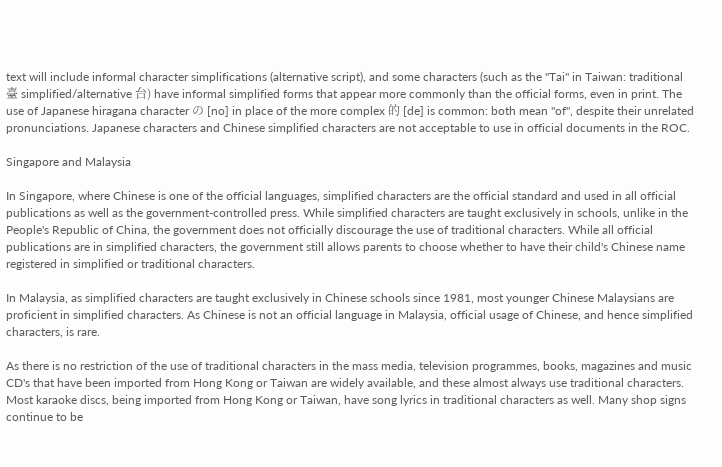text will include informal character simplifications (alternative script), and some characters (such as the "Tai" in Taiwan: traditional 臺 simplified/alternative 台) have informal simplified forms that appear more commonly than the official forms, even in print. The use of Japanese hiragana character の [no] in place of the more complex 的 [de] is common: both mean "of", despite their unrelated pronunciations. Japanese characters and Chinese simplified characters are not acceptable to use in official documents in the ROC.

Singapore and Malaysia

In Singapore, where Chinese is one of the official languages, simplified characters are the official standard and used in all official publications as well as the government-controlled press. While simplified characters are taught exclusively in schools, unlike in the People's Republic of China, the government does not officially discourage the use of traditional characters. While all official publications are in simplified characters, the government still allows parents to choose whether to have their child's Chinese name registered in simplified or traditional characters.

In Malaysia, as simplified characters are taught exclusively in Chinese schools since 1981, most younger Chinese Malaysians are proficient in simplified characters. As Chinese is not an official language in Malaysia, official usage of Chinese, and hence simplified characters, is rare.

As there is no restriction of the use of traditional characters in the mass media, television programmes, books, magazines and music CD's that have been imported from Hong Kong or Taiwan are widely available, and these almost always use traditional characters. Most karaoke discs, being imported from Hong Kong or Taiwan, have song lyrics in traditional characters as well. Many shop signs continue to be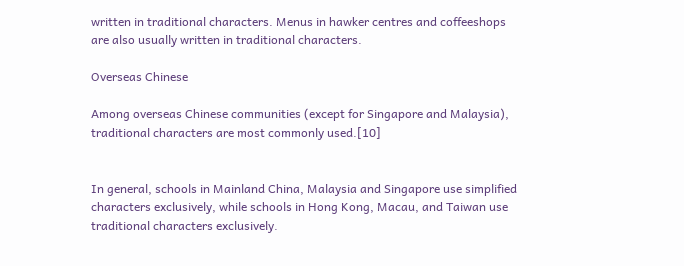written in traditional characters. Menus in hawker centres and coffeeshops are also usually written in traditional characters.

Overseas Chinese

Among overseas Chinese communities (except for Singapore and Malaysia), traditional characters are most commonly used.[10]


In general, schools in Mainland China, Malaysia and Singapore use simplified characters exclusively, while schools in Hong Kong, Macau, and Taiwan use traditional characters exclusively.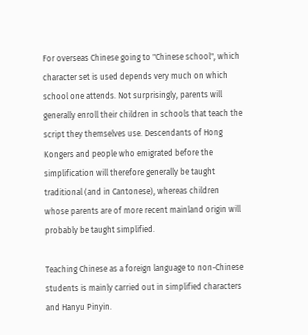For overseas Chinese going to "Chinese school", which character set is used depends very much on which school one attends. Not surprisingly, parents will generally enroll their children in schools that teach the script they themselves use. Descendants of Hong Kongers and people who emigrated before the simplification will therefore generally be taught traditional (and in Cantonese), whereas children whose parents are of more recent mainland origin will probably be taught simplified.

Teaching Chinese as a foreign language to non-Chinese students is mainly carried out in simplified characters and Hanyu Pinyin.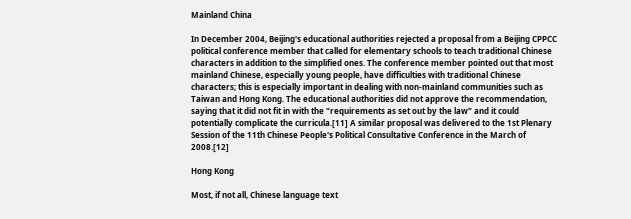Mainland China

In December 2004, Beijing's educational authorities rejected a proposal from a Beijing CPPCC political conference member that called for elementary schools to teach traditional Chinese characters in addition to the simplified ones. The conference member pointed out that most mainland Chinese, especially young people, have difficulties with traditional Chinese characters; this is especially important in dealing with non-mainland communities such as Taiwan and Hong Kong. The educational authorities did not approve the recommendation, saying that it did not fit in with the "requirements as set out by the law" and it could potentially complicate the curricula.[11] A similar proposal was delivered to the 1st Plenary Session of the 11th Chinese People's Political Consultative Conference in the March of 2008.[12]

Hong Kong

Most, if not all, Chinese language text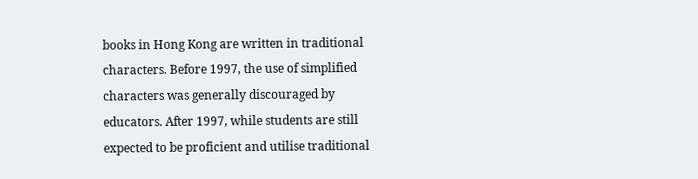books in Hong Kong are written in traditional characters. Before 1997, the use of simplified characters was generally discouraged by educators. After 1997, while students are still expected to be proficient and utilise traditional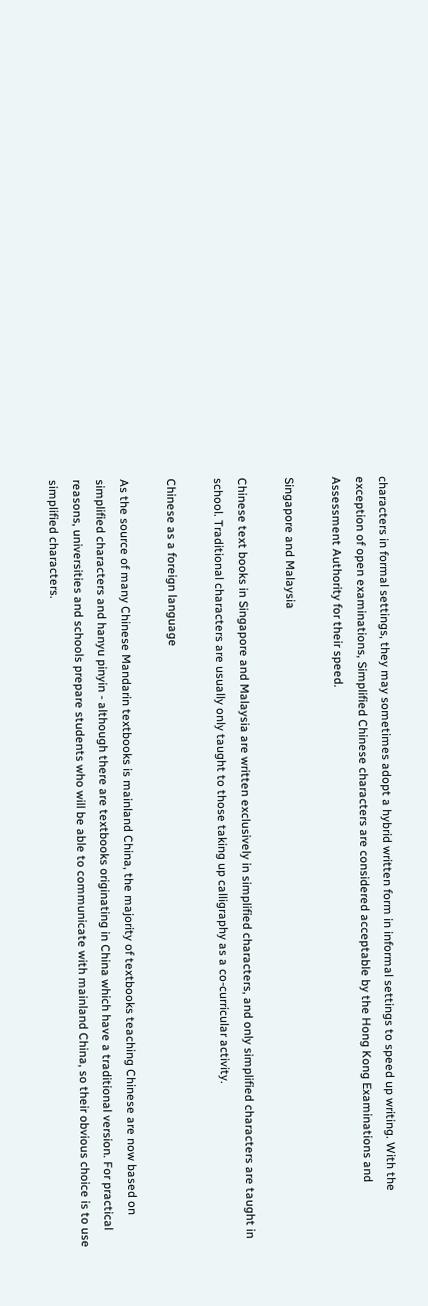characters in formal settings, they may sometimes adopt a hybrid written form in informal settings to speed up writing. With the exception of open examinations, Simplified Chinese characters are considered acceptable by the Hong Kong Examinations and Assessment Authority for their speed.

Singapore and Malaysia

Chinese text books in Singapore and Malaysia are written exclusively in simplified characters, and only simplified characters are taught in school. Traditional characters are usually only taught to those taking up calligraphy as a co-curricular activity.

Chinese as a foreign language

As the source of many Chinese Mandarin textbooks is mainland China, the majority of textbooks teaching Chinese are now based on simplified characters and hanyu pinyin - although there are textbooks originating in China which have a traditional version. For practical reasons, universities and schools prepare students who will be able to communicate with mainland China, so their obvious choice is to use simplified characters.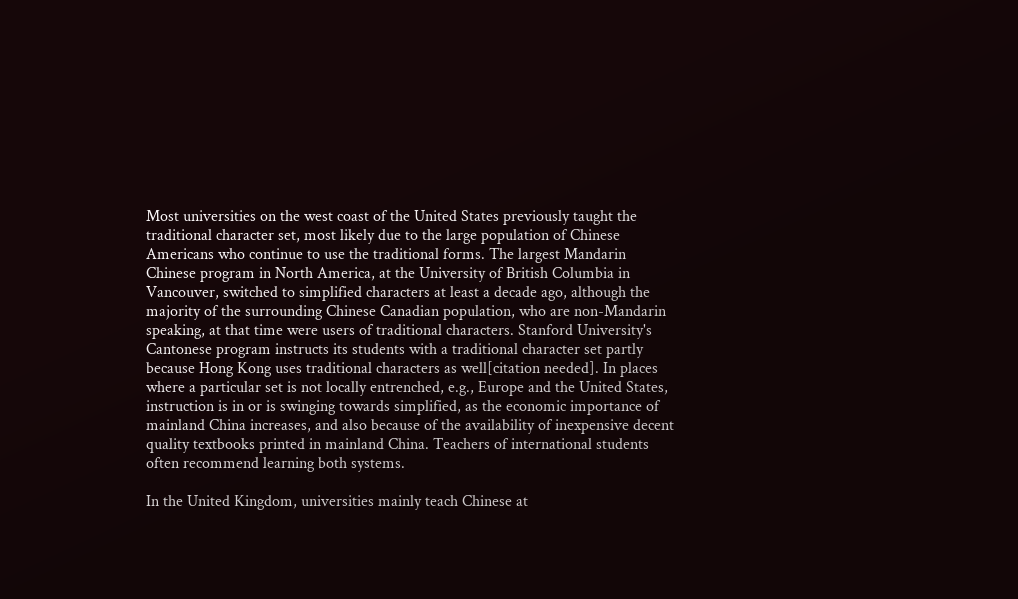Most universities on the west coast of the United States previously taught the traditional character set, most likely due to the large population of Chinese Americans who continue to use the traditional forms. The largest Mandarin Chinese program in North America, at the University of British Columbia in Vancouver, switched to simplified characters at least a decade ago, although the majority of the surrounding Chinese Canadian population, who are non-Mandarin speaking, at that time were users of traditional characters. Stanford University's Cantonese program instructs its students with a traditional character set partly because Hong Kong uses traditional characters as well[citation needed]. In places where a particular set is not locally entrenched, e.g., Europe and the United States, instruction is in or is swinging towards simplified, as the economic importance of mainland China increases, and also because of the availability of inexpensive decent quality textbooks printed in mainland China. Teachers of international students often recommend learning both systems.

In the United Kingdom, universities mainly teach Chinese at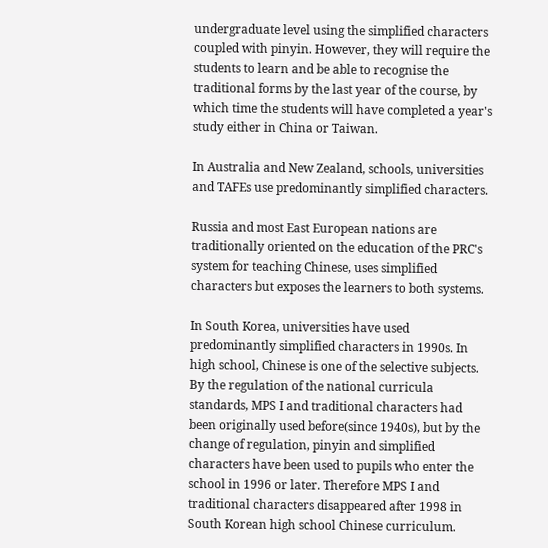undergraduate level using the simplified characters coupled with pinyin. However, they will require the students to learn and be able to recognise the traditional forms by the last year of the course, by which time the students will have completed a year's study either in China or Taiwan.

In Australia and New Zealand, schools, universities and TAFEs use predominantly simplified characters.

Russia and most East European nations are traditionally oriented on the education of the PRC's system for teaching Chinese, uses simplified characters but exposes the learners to both systems.

In South Korea, universities have used predominantly simplified characters in 1990s. In high school, Chinese is one of the selective subjects. By the regulation of the national curricula standards, MPS I and traditional characters had been originally used before(since 1940s), but by the change of regulation, pinyin and simplified characters have been used to pupils who enter the school in 1996 or later. Therefore MPS I and traditional characters disappeared after 1998 in South Korean high school Chinese curriculum.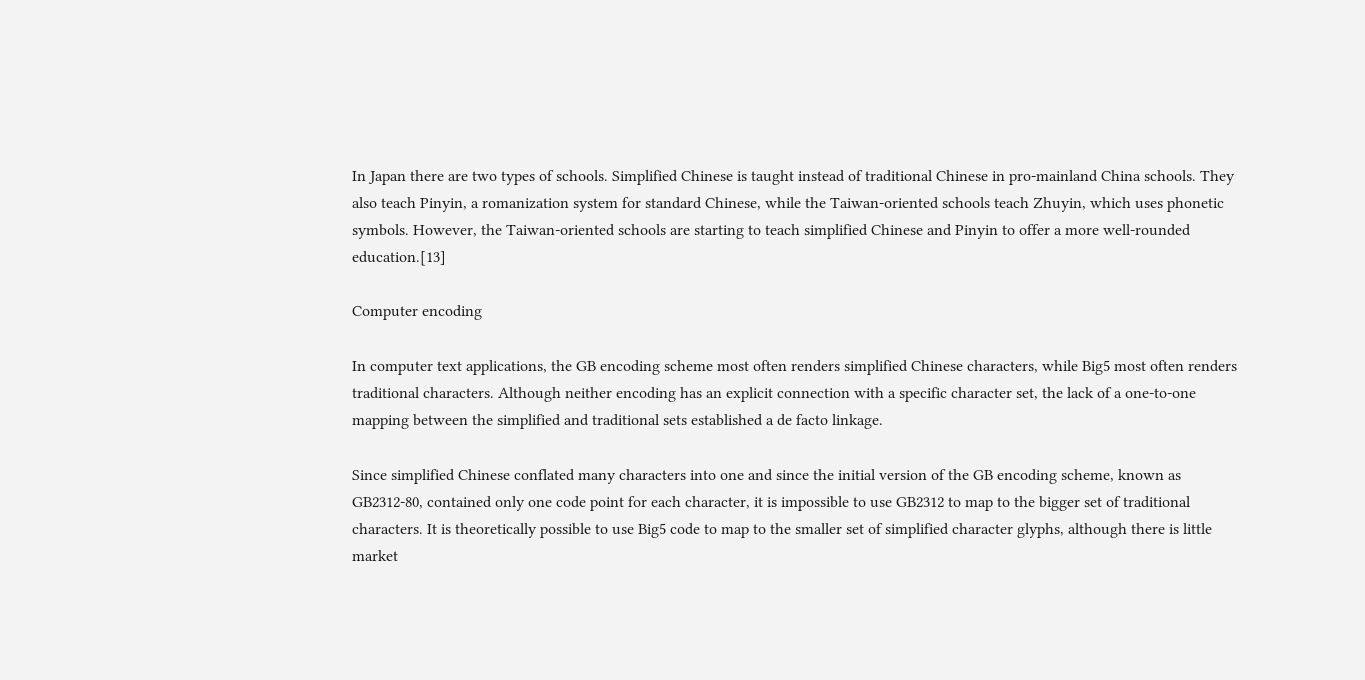In Japan there are two types of schools. Simplified Chinese is taught instead of traditional Chinese in pro-mainland China schools. They also teach Pinyin, a romanization system for standard Chinese, while the Taiwan-oriented schools teach Zhuyin, which uses phonetic symbols. However, the Taiwan-oriented schools are starting to teach simplified Chinese and Pinyin to offer a more well-rounded education.[13]

Computer encoding

In computer text applications, the GB encoding scheme most often renders simplified Chinese characters, while Big5 most often renders traditional characters. Although neither encoding has an explicit connection with a specific character set, the lack of a one-to-one mapping between the simplified and traditional sets established a de facto linkage.

Since simplified Chinese conflated many characters into one and since the initial version of the GB encoding scheme, known as GB2312-80, contained only one code point for each character, it is impossible to use GB2312 to map to the bigger set of traditional characters. It is theoretically possible to use Big5 code to map to the smaller set of simplified character glyphs, although there is little market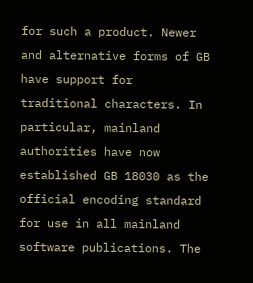for such a product. Newer and alternative forms of GB have support for traditional characters. In particular, mainland authorities have now established GB 18030 as the official encoding standard for use in all mainland software publications. The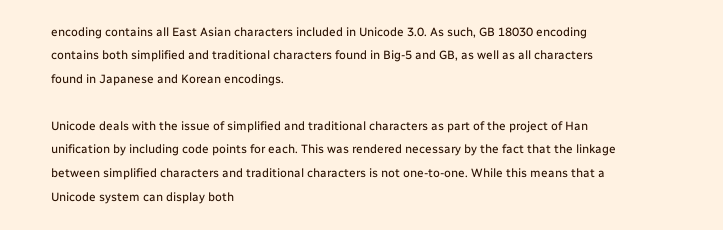encoding contains all East Asian characters included in Unicode 3.0. As such, GB 18030 encoding contains both simplified and traditional characters found in Big-5 and GB, as well as all characters found in Japanese and Korean encodings.

Unicode deals with the issue of simplified and traditional characters as part of the project of Han unification by including code points for each. This was rendered necessary by the fact that the linkage between simplified characters and traditional characters is not one-to-one. While this means that a Unicode system can display both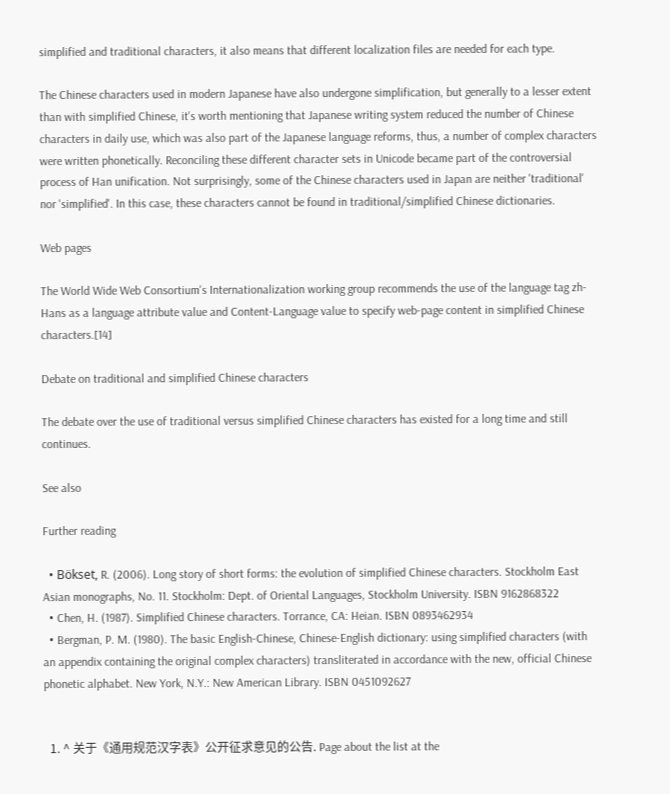simplified and traditional characters, it also means that different localization files are needed for each type.

The Chinese characters used in modern Japanese have also undergone simplification, but generally to a lesser extent than with simplified Chinese, it's worth mentioning that Japanese writing system reduced the number of Chinese characters in daily use, which was also part of the Japanese language reforms, thus, a number of complex characters were written phonetically. Reconciling these different character sets in Unicode became part of the controversial process of Han unification. Not surprisingly, some of the Chinese characters used in Japan are neither 'traditional' nor 'simplified'. In this case, these characters cannot be found in traditional/simplified Chinese dictionaries.

Web pages

The World Wide Web Consortium's Internationalization working group recommends the use of the language tag zh-Hans as a language attribute value and Content-Language value to specify web-page content in simplified Chinese characters.[14]

Debate on traditional and simplified Chinese characters

The debate over the use of traditional versus simplified Chinese characters has existed for a long time and still continues.

See also

Further reading

  • Bökset, R. (2006). Long story of short forms: the evolution of simplified Chinese characters. Stockholm East Asian monographs, No. 11. Stockholm: Dept. of Oriental Languages, Stockholm University. ISBN 9162868322
  • Chen, H. (1987). Simplified Chinese characters. Torrance, CA: Heian. ISBN 0893462934
  • Bergman, P. M. (1980). The basic English-Chinese, Chinese-English dictionary: using simplified characters (with an appendix containing the original complex characters) transliterated in accordance with the new, official Chinese phonetic alphabet. New York, N.Y.: New American Library. ISBN 0451092627


  1. ^ 关于《通用规范汉字表》公开征求意见的公告. Page about the list at the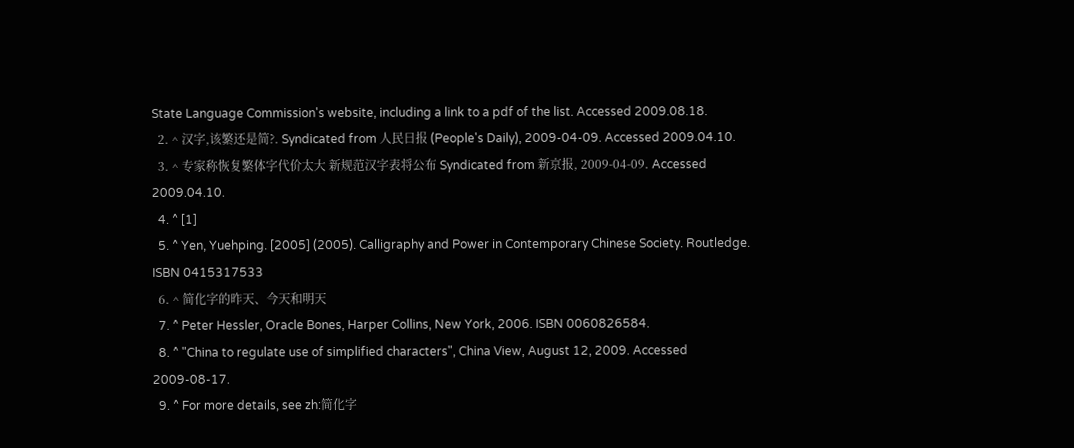State Language Commission's website, including a link to a pdf of the list. Accessed 2009.08.18.
  2. ^ 汉字,该繁还是简?. Syndicated from 人民日报 (People's Daily), 2009-04-09. Accessed 2009.04.10.
  3. ^ 专家称恢复繁体字代价太大 新规范汉字表将公布 Syndicated from 新京报, 2009-04-09. Accessed 2009.04.10.
  4. ^ [1]
  5. ^ Yen, Yuehping. [2005] (2005). Calligraphy and Power in Contemporary Chinese Society. Routledge. ISBN 0415317533
  6. ^ 简化字的昨天、今天和明天
  7. ^ Peter Hessler, Oracle Bones, Harper Collins, New York, 2006. ISBN 0060826584.
  8. ^ "China to regulate use of simplified characters", China View, August 12, 2009. Accessed 2009-08-17.
  9. ^ For more details, see zh:简化字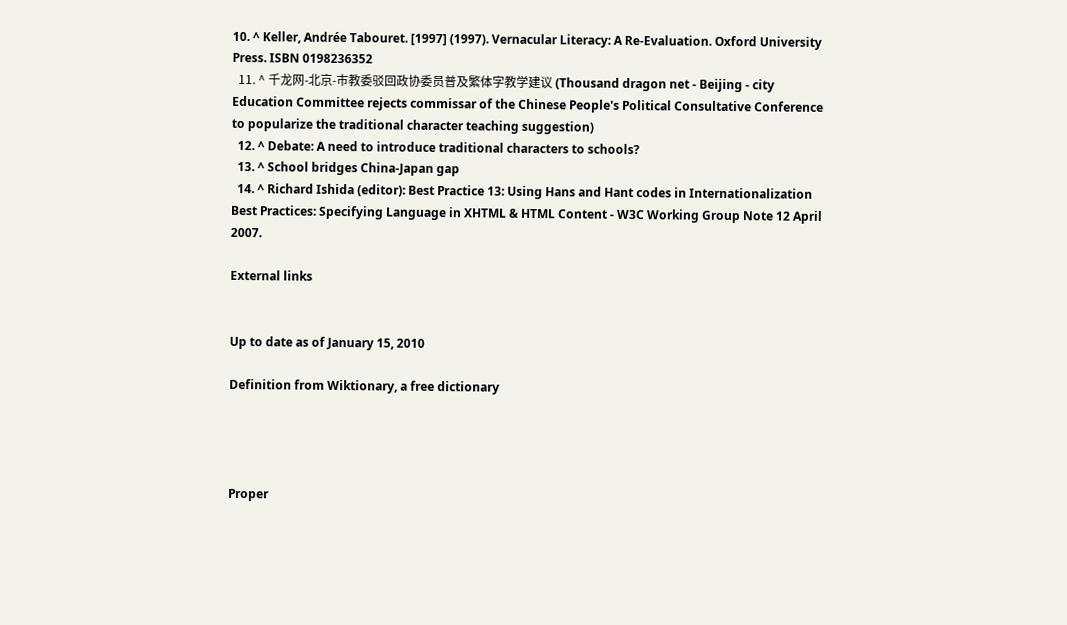10. ^ Keller, Andrée Tabouret. [1997] (1997). Vernacular Literacy: A Re-Evaluation. Oxford University Press. ISBN 0198236352
  11. ^ 千龙网-北京-市教委驳回政协委员普及繁体字教学建议 (Thousand dragon net - Beijing - city Education Committee rejects commissar of the Chinese People's Political Consultative Conference to popularize the traditional character teaching suggestion)
  12. ^ Debate: A need to introduce traditional characters to schools?
  13. ^ School bridges China-Japan gap
  14. ^ Richard Ishida (editor): Best Practice 13: Using Hans and Hant codes in Internationalization Best Practices: Specifying Language in XHTML & HTML Content - W3C Working Group Note 12 April 2007.

External links


Up to date as of January 15, 2010

Definition from Wiktionary, a free dictionary




Proper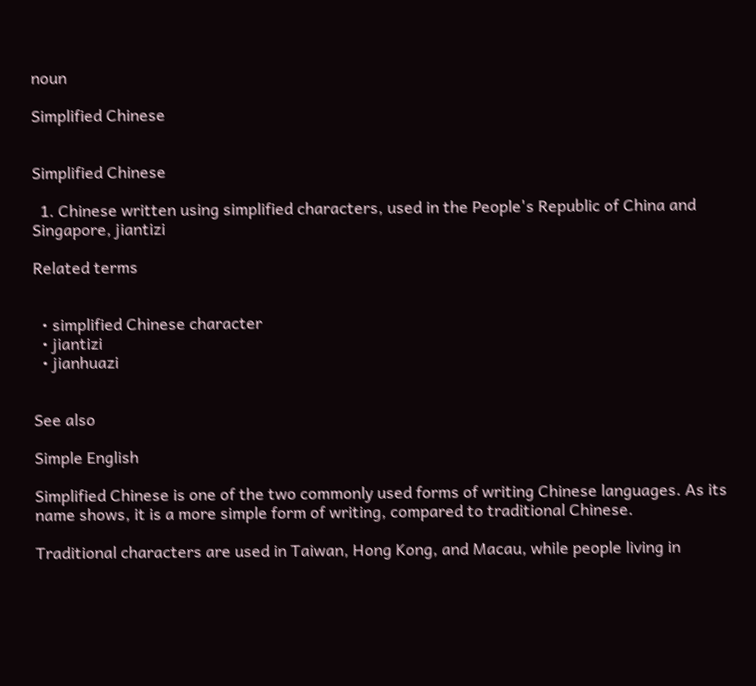noun

Simplified Chinese


Simplified Chinese

  1. Chinese written using simplified characters, used in the People's Republic of China and Singapore, jiantizi

Related terms


  • simplified Chinese character
  • jiantizi
  • jianhuazi


See also

Simple English

Simplified Chinese is one of the two commonly used forms of writing Chinese languages. As its name shows, it is a more simple form of writing, compared to traditional Chinese.

Traditional characters are used in Taiwan, Hong Kong, and Macau, while people living in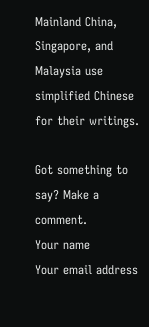Mainland China, Singapore, and Malaysia use simplified Chinese for their writings.

Got something to say? Make a comment.
Your name
Your email address